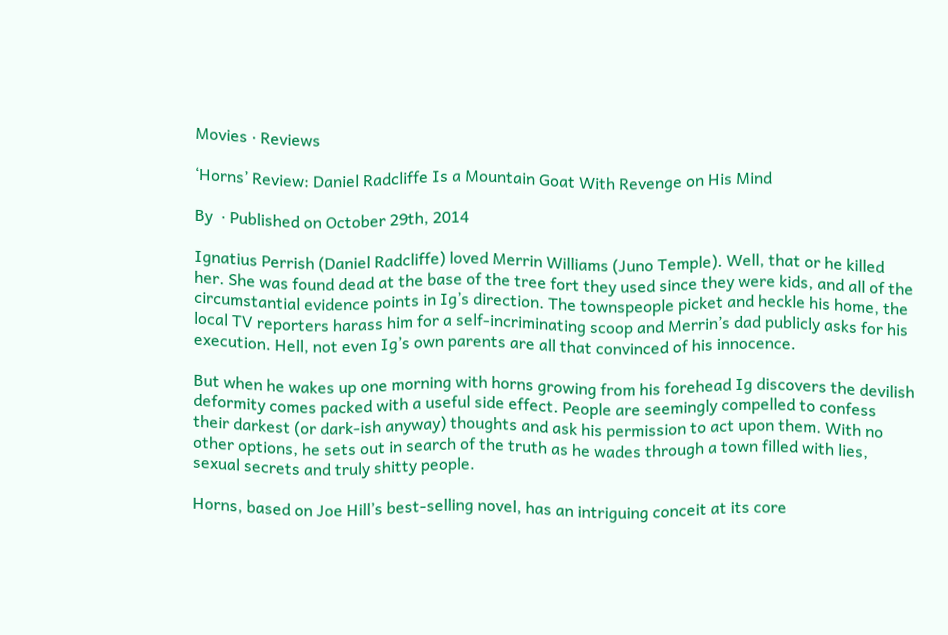Movies · Reviews

‘Horns’ Review: Daniel Radcliffe Is a Mountain Goat With Revenge on His Mind

By  · Published on October 29th, 2014

Ignatius Perrish (Daniel Radcliffe) loved Merrin Williams (Juno Temple). Well, that or he killed her. She was found dead at the base of the tree fort they used since they were kids, and all of the circumstantial evidence points in Ig’s direction. The townspeople picket and heckle his home, the local TV reporters harass him for a self-incriminating scoop and Merrin’s dad publicly asks for his execution. Hell, not even Ig’s own parents are all that convinced of his innocence.

But when he wakes up one morning with horns growing from his forehead Ig discovers the devilish deformity comes packed with a useful side effect. People are seemingly compelled to confess their darkest (or dark-ish anyway) thoughts and ask his permission to act upon them. With no other options, he sets out in search of the truth as he wades through a town filled with lies, sexual secrets and truly shitty people.

Horns, based on Joe Hill’s best-selling novel, has an intriguing conceit at its core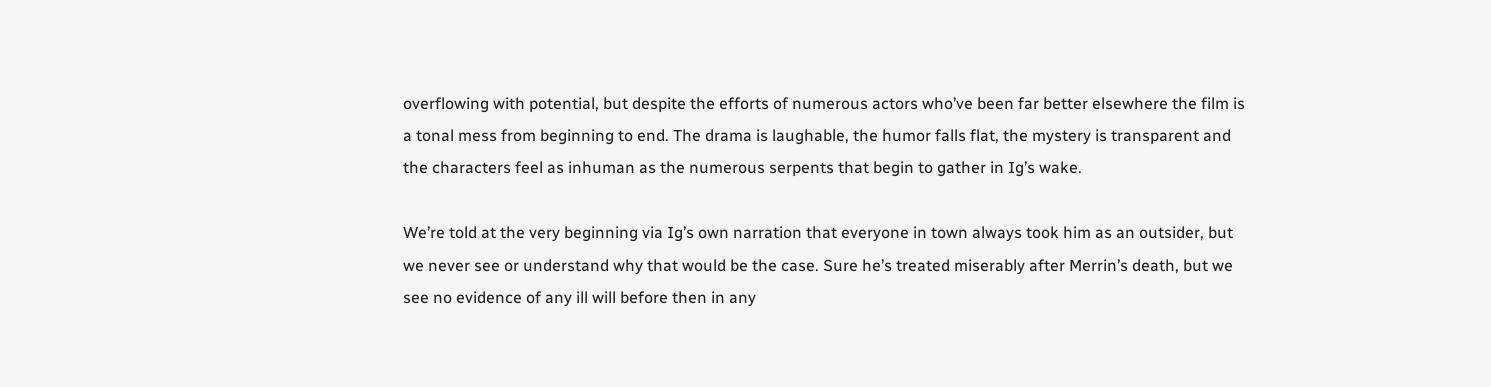overflowing with potential, but despite the efforts of numerous actors who’ve been far better elsewhere the film is a tonal mess from beginning to end. The drama is laughable, the humor falls flat, the mystery is transparent and the characters feel as inhuman as the numerous serpents that begin to gather in Ig’s wake.

We’re told at the very beginning via Ig’s own narration that everyone in town always took him as an outsider, but we never see or understand why that would be the case. Sure he’s treated miserably after Merrin’s death, but we see no evidence of any ill will before then in any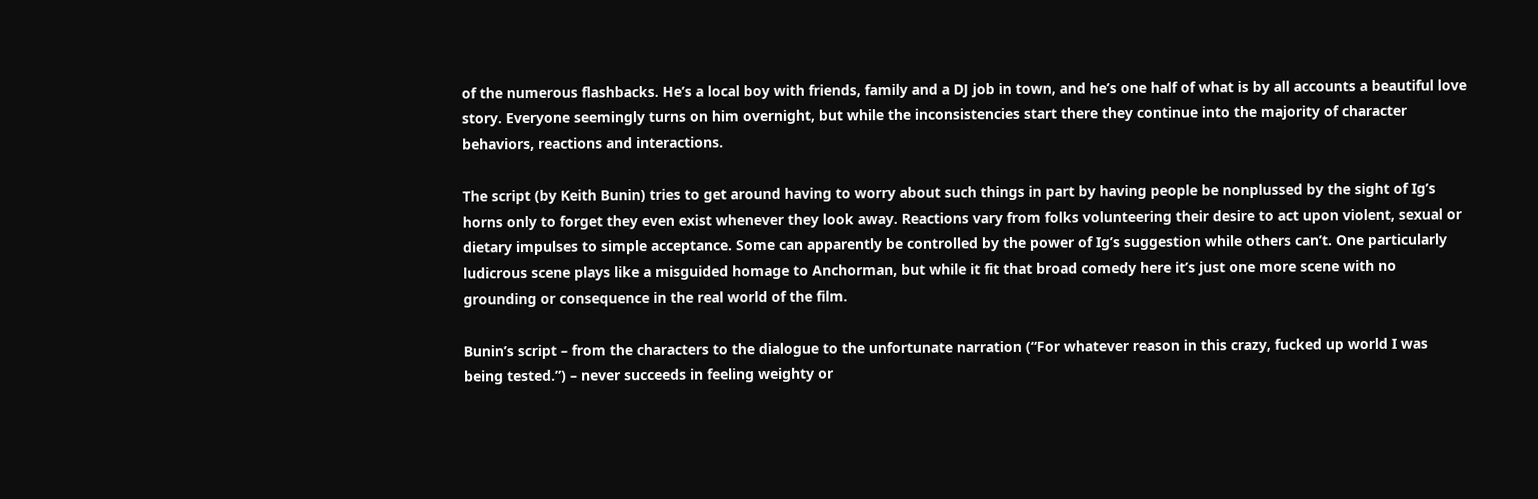of the numerous flashbacks. He’s a local boy with friends, family and a DJ job in town, and he’s one half of what is by all accounts a beautiful love story. Everyone seemingly turns on him overnight, but while the inconsistencies start there they continue into the majority of character behaviors, reactions and interactions.

The script (by Keith Bunin) tries to get around having to worry about such things in part by having people be nonplussed by the sight of Ig’s horns only to forget they even exist whenever they look away. Reactions vary from folks volunteering their desire to act upon violent, sexual or dietary impulses to simple acceptance. Some can apparently be controlled by the power of Ig’s suggestion while others can’t. One particularly ludicrous scene plays like a misguided homage to Anchorman, but while it fit that broad comedy here it’s just one more scene with no grounding or consequence in the real world of the film.

Bunin’s script – from the characters to the dialogue to the unfortunate narration (“For whatever reason in this crazy, fucked up world I was being tested.”) – never succeeds in feeling weighty or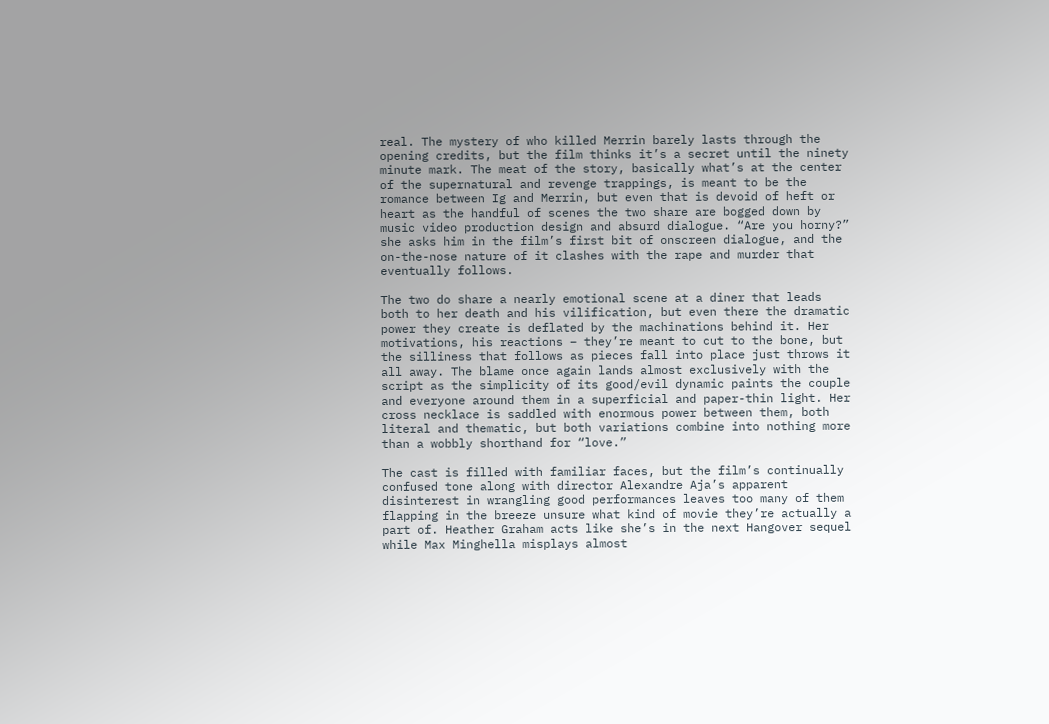real. The mystery of who killed Merrin barely lasts through the opening credits, but the film thinks it’s a secret until the ninety minute mark. The meat of the story, basically what’s at the center of the supernatural and revenge trappings, is meant to be the romance between Ig and Merrin, but even that is devoid of heft or heart as the handful of scenes the two share are bogged down by music video production design and absurd dialogue. “Are you horny?” she asks him in the film’s first bit of onscreen dialogue, and the on-the-nose nature of it clashes with the rape and murder that eventually follows.

The two do share a nearly emotional scene at a diner that leads both to her death and his vilification, but even there the dramatic power they create is deflated by the machinations behind it. Her motivations, his reactions – they’re meant to cut to the bone, but the silliness that follows as pieces fall into place just throws it all away. The blame once again lands almost exclusively with the script as the simplicity of its good/evil dynamic paints the couple and everyone around them in a superficial and paper-thin light. Her cross necklace is saddled with enormous power between them, both literal and thematic, but both variations combine into nothing more than a wobbly shorthand for “love.”

The cast is filled with familiar faces, but the film’s continually confused tone along with director Alexandre Aja’s apparent disinterest in wrangling good performances leaves too many of them flapping in the breeze unsure what kind of movie they’re actually a part of. Heather Graham acts like she’s in the next Hangover sequel while Max Minghella misplays almost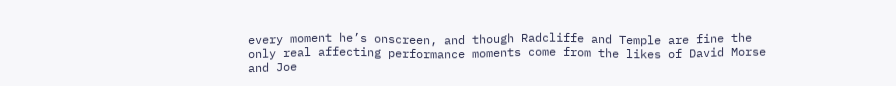every moment he’s onscreen, and though Radcliffe and Temple are fine the only real affecting performance moments come from the likes of David Morse and Joe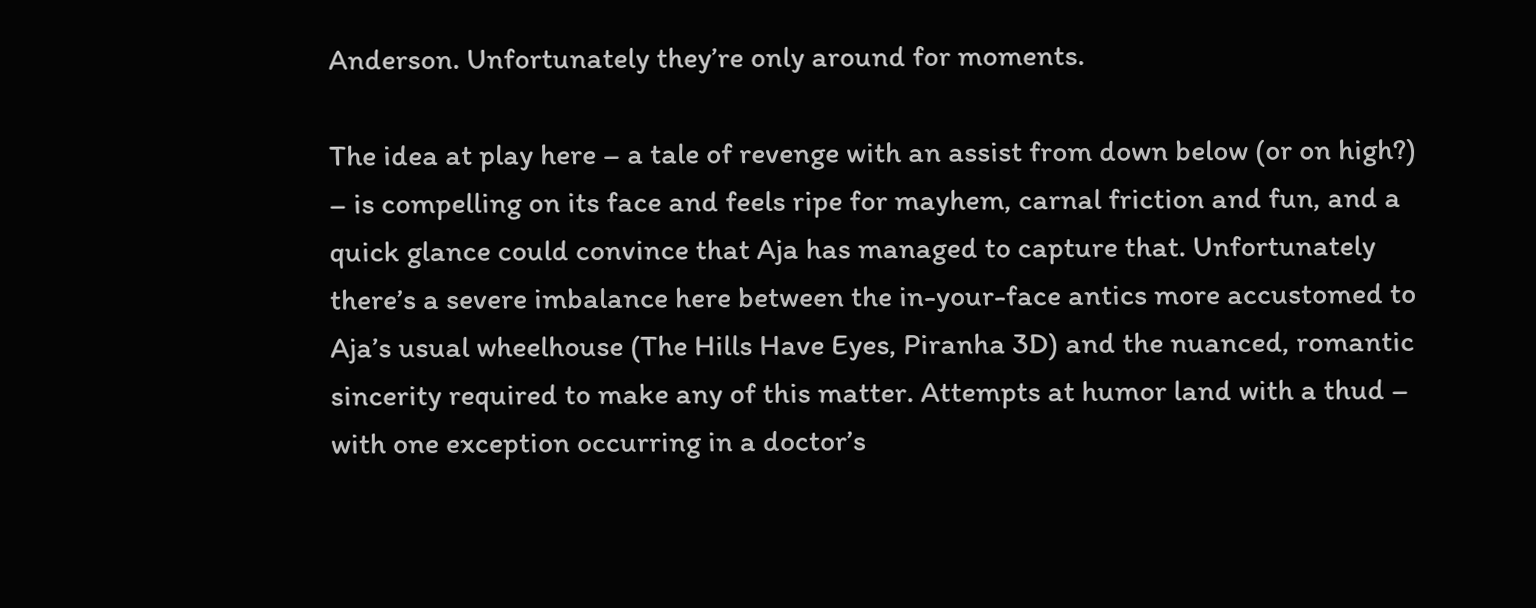Anderson. Unfortunately they’re only around for moments.

The idea at play here – a tale of revenge with an assist from down below (or on high?) – is compelling on its face and feels ripe for mayhem, carnal friction and fun, and a quick glance could convince that Aja has managed to capture that. Unfortunately there’s a severe imbalance here between the in-your-face antics more accustomed to Aja’s usual wheelhouse (The Hills Have Eyes, Piranha 3D) and the nuanced, romantic sincerity required to make any of this matter. Attempts at humor land with a thud – with one exception occurring in a doctor’s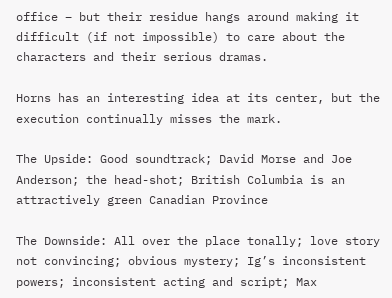office – but their residue hangs around making it difficult (if not impossible) to care about the characters and their serious dramas.

Horns has an interesting idea at its center, but the execution continually misses the mark.

The Upside: Good soundtrack; David Morse and Joe Anderson; the head-shot; British Columbia is an attractively green Canadian Province

The Downside: All over the place tonally; love story not convincing; obvious mystery; Ig’s inconsistent powers; inconsistent acting and script; Max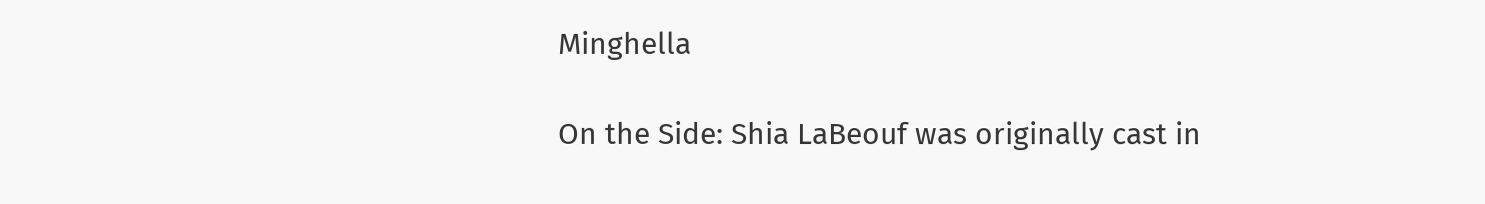Minghella

On the Side: Shia LaBeouf was originally cast in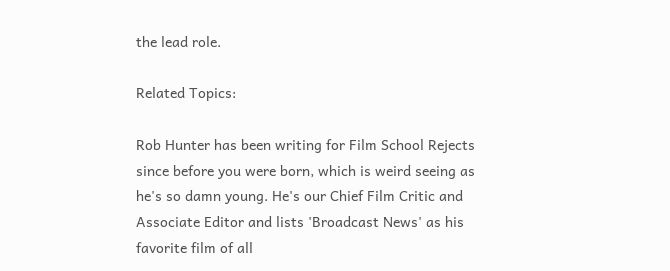the lead role.

Related Topics:

Rob Hunter has been writing for Film School Rejects since before you were born, which is weird seeing as he's so damn young. He's our Chief Film Critic and Associate Editor and lists 'Broadcast News' as his favorite film of all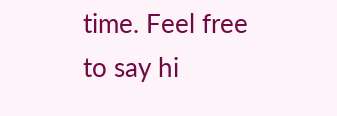time. Feel free to say hi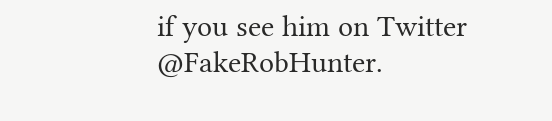if you see him on Twitter @FakeRobHunter.